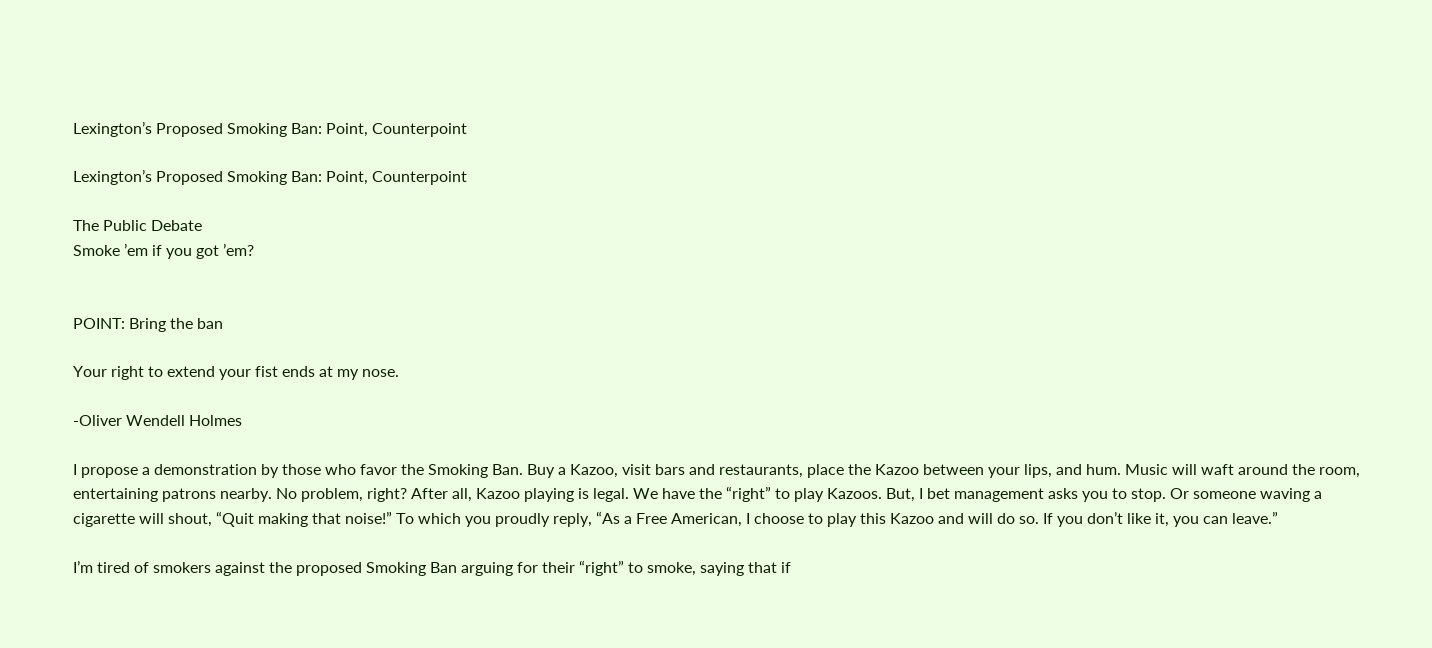Lexington’s Proposed Smoking Ban: Point, Counterpoint

Lexington’s Proposed Smoking Ban: Point, Counterpoint

The Public Debate
Smoke ’em if you got ’em?


POINT: Bring the ban

Your right to extend your fist ends at my nose.

-Oliver Wendell Holmes

I propose a demonstration by those who favor the Smoking Ban. Buy a Kazoo, visit bars and restaurants, place the Kazoo between your lips, and hum. Music will waft around the room, entertaining patrons nearby. No problem, right? After all, Kazoo playing is legal. We have the “right” to play Kazoos. But, I bet management asks you to stop. Or someone waving a cigarette will shout, “Quit making that noise!” To which you proudly reply, “As a Free American, I choose to play this Kazoo and will do so. If you don’t like it, you can leave.”

I’m tired of smokers against the proposed Smoking Ban arguing for their “right” to smoke, saying that if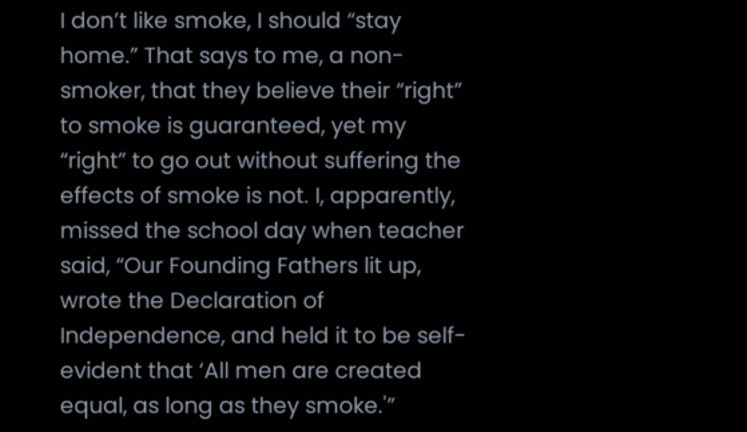I don’t like smoke, I should “stay home.” That says to me, a non-smoker, that they believe their “right” to smoke is guaranteed, yet my “right” to go out without suffering the effects of smoke is not. I, apparently, missed the school day when teacher said, “Our Founding Fathers lit up, wrote the Declaration of Independence, and held it to be self-evident that ‘All men are created equal, as long as they smoke.'”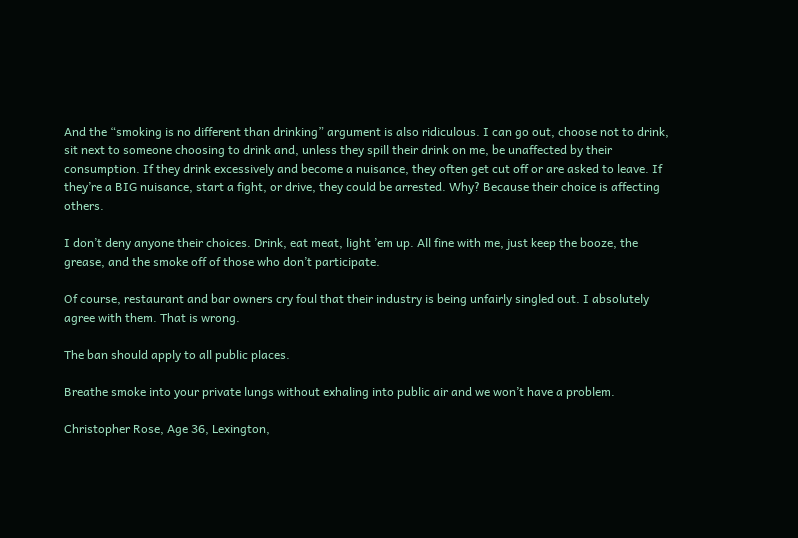And the “smoking is no different than drinking” argument is also ridiculous. I can go out, choose not to drink, sit next to someone choosing to drink and, unless they spill their drink on me, be unaffected by their consumption. If they drink excessively and become a nuisance, they often get cut off or are asked to leave. If they’re a BIG nuisance, start a fight, or drive, they could be arrested. Why? Because their choice is affecting others.

I don’t deny anyone their choices. Drink, eat meat, light ’em up. All fine with me, just keep the booze, the grease, and the smoke off of those who don’t participate.

Of course, restaurant and bar owners cry foul that their industry is being unfairly singled out. I absolutely agree with them. That is wrong.

The ban should apply to all public places.

Breathe smoke into your private lungs without exhaling into public air and we won’t have a problem.

Christopher Rose, Age 36, Lexington,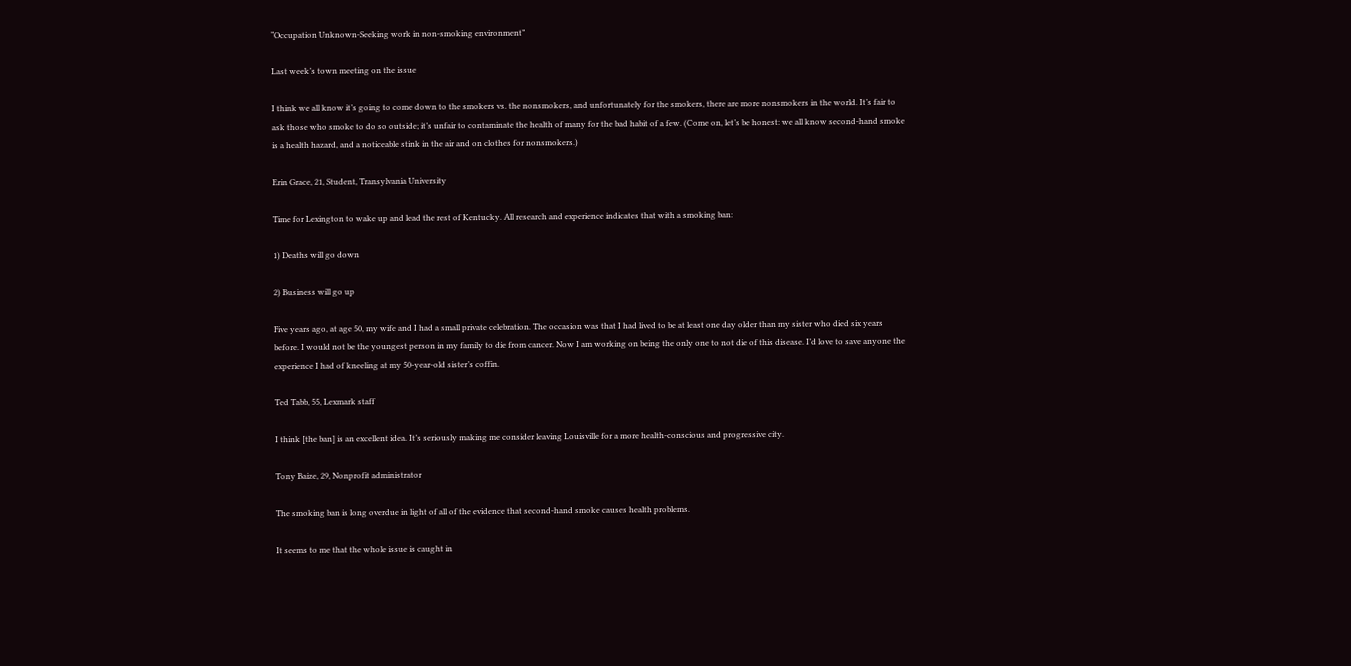“Occupation Unknown-Seeking work in non-smoking environment”

Last week’s town meeting on the issue

I think we all know it’s going to come down to the smokers vs. the nonsmokers, and unfortunately for the smokers, there are more nonsmokers in the world. It’s fair to ask those who smoke to do so outside; it’s unfair to contaminate the health of many for the bad habit of a few. (Come on, let’s be honest: we all know second-hand smoke is a health hazard, and a noticeable stink in the air and on clothes for nonsmokers.)

Erin Grace, 21, Student, Transylvania University

Time for Lexington to wake up and lead the rest of Kentucky. All research and experience indicates that with a smoking ban:

1) Deaths will go down

2) Business will go up

Five years ago, at age 50, my wife and I had a small private celebration. The occasion was that I had lived to be at least one day older than my sister who died six years before. I would not be the youngest person in my family to die from cancer. Now I am working on being the only one to not die of this disease. I’d love to save anyone the experience I had of kneeling at my 50-year-old sister’s coffin.

Ted Tabb, 55, Lexmark staff

I think [the ban] is an excellent idea. It’s seriously making me consider leaving Louisville for a more health-conscious and progressive city.

Tony Baize, 29, Nonprofit administrator

The smoking ban is long overdue in light of all of the evidence that second-hand smoke causes health problems.

It seems to me that the whole issue is caught in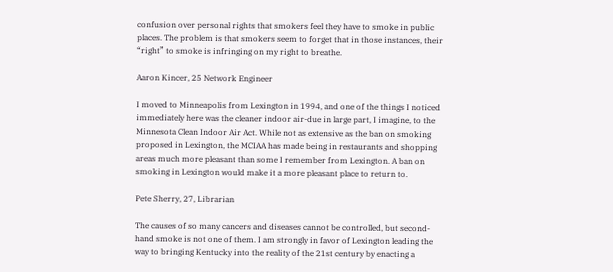confusion over personal rights that smokers feel they have to smoke in public places. The problem is that smokers seem to forget that in those instances, their “right” to smoke is infringing on my right to breathe.

Aaron Kincer, 25 Network Engineer

I moved to Minneapolis from Lexington in 1994, and one of the things I noticed immediately here was the cleaner indoor air-due in large part, I imagine, to the Minnesota Clean Indoor Air Act. While not as extensive as the ban on smoking proposed in Lexington, the MCIAA has made being in restaurants and shopping areas much more pleasant than some I remember from Lexington. A ban on smoking in Lexington would make it a more pleasant place to return to.

Pete Sherry, 27, Librarian

The causes of so many cancers and diseases cannot be controlled, but second-hand smoke is not one of them. I am strongly in favor of Lexington leading the way to bringing Kentucky into the reality of the 21st century by enacting a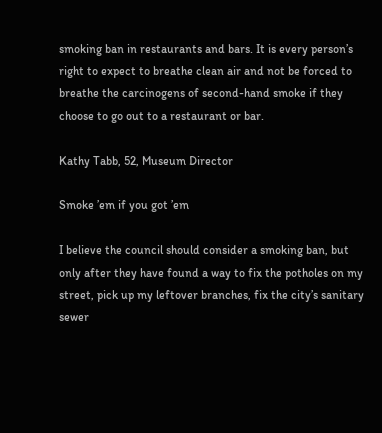smoking ban in restaurants and bars. It is every person’s right to expect to breathe clean air and not be forced to breathe the carcinogens of second-hand smoke if they choose to go out to a restaurant or bar.

Kathy Tabb, 52, Museum Director

Smoke ’em if you got ’em

I believe the council should consider a smoking ban, but only after they have found a way to fix the potholes on my street, pick up my leftover branches, fix the city’s sanitary sewer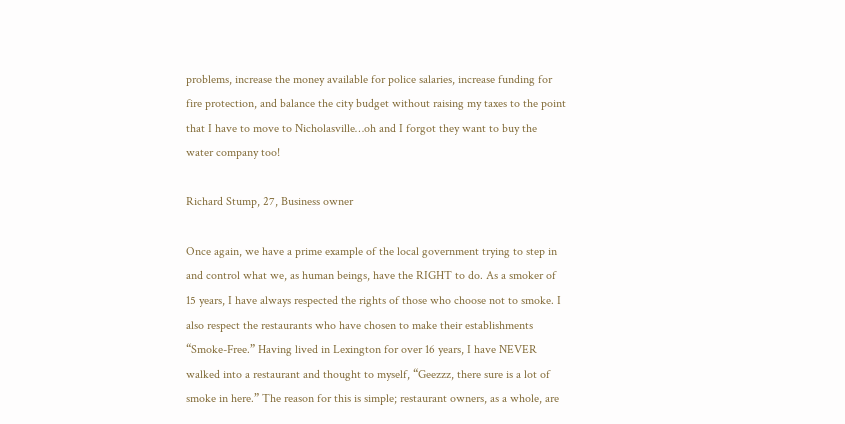problems, increase the money available for police salaries, increase funding for fire protection, and balance the city budget without raising my taxes to the point that I have to move to Nicholasville…oh and I forgot they want to buy the water company too!

Richard Stump, 27, Business owner

Once again, we have a prime example of the local government trying to step in and control what we, as human beings, have the RIGHT to do. As a smoker of 15 years, I have always respected the rights of those who choose not to smoke. I also respect the restaurants who have chosen to make their establishments “Smoke-Free.” Having lived in Lexington for over 16 years, I have NEVER walked into a restaurant and thought to myself, “Geezzz, there sure is a lot of smoke in here.” The reason for this is simple; restaurant owners, as a whole, are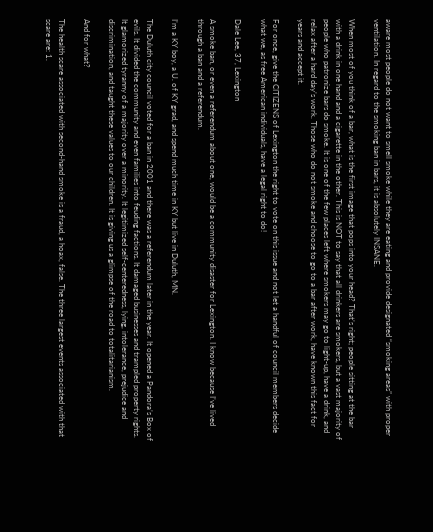aware most people do not want to smell smoke while they are eating and provide designated “smoking areas” with proper ventilation. In regard to the smoking ban in bars, it is absolutely INSANE.

When most of you think of a bar, what is the first image that pops into your head? That’s right; people sitting at the bar with a drink in one hand and a cigarette in the other. This is NOT to say that all drinkers are smokers, but a vast majority of people who patronize bars do smoke. It is one of the few places left where smokers may go to light-up, have a drink, and relax after a hard day’s work. Those who do not smoke and choose to go to a bar after work, have known this fact for years and accept it.

For once, give the CITIZENS of Lexington the right to vote on this issue and not let a handful of council members decide what we, as free American individuals, have a legal right to do!

Dale Lee, 37, Lexington

A smoke ban, or even a referendum about one, would be a community disaster for Lexington. I know because I’ve lived through a ban and a referendum.

I’m a KY boy, a U. of KY grad, and spend much time in KY but live in Duluth, MN.

The Duluth city council voted for a ban in 2001 and there was a referendum later in the year. It opened a Pandora’s Box of evils. It divided the community and even families into feuding factions. It damaged businesses and trampled property rights. It glamorized tyranny of a majority over a minority. It legitimized self-centeredness, lying, intolerance, prejudice and discrimination, and taught these values to our children. It is giving us a glimpse of the road to totalitarianism.

And for what?

The health scare associated with second-hand smoke is a fraud, a hoax, false. The three largest events associated with that scare are: 1.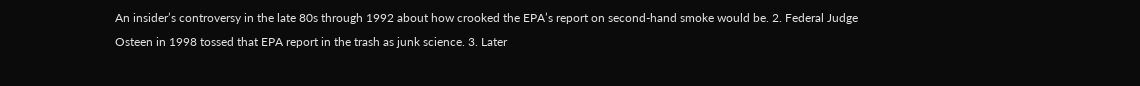An insider’s controversy in the late 80s through 1992 about how crooked the EPA’s report on second-hand smoke would be. 2. Federal Judge Osteen in 1998 tossed that EPA report in the trash as junk science. 3. Later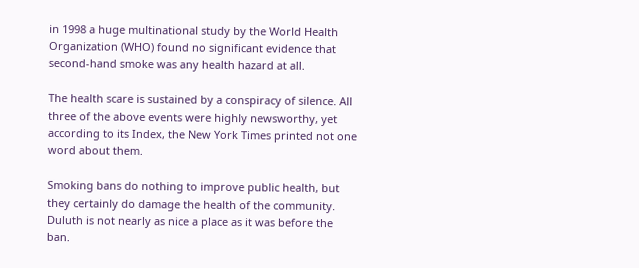in 1998 a huge multinational study by the World Health Organization (WHO) found no significant evidence that second-hand smoke was any health hazard at all.

The health scare is sustained by a conspiracy of silence. All three of the above events were highly newsworthy, yet according to its Index, the New York Times printed not one word about them.

Smoking bans do nothing to improve public health, but they certainly do damage the health of the community. Duluth is not nearly as nice a place as it was before the ban.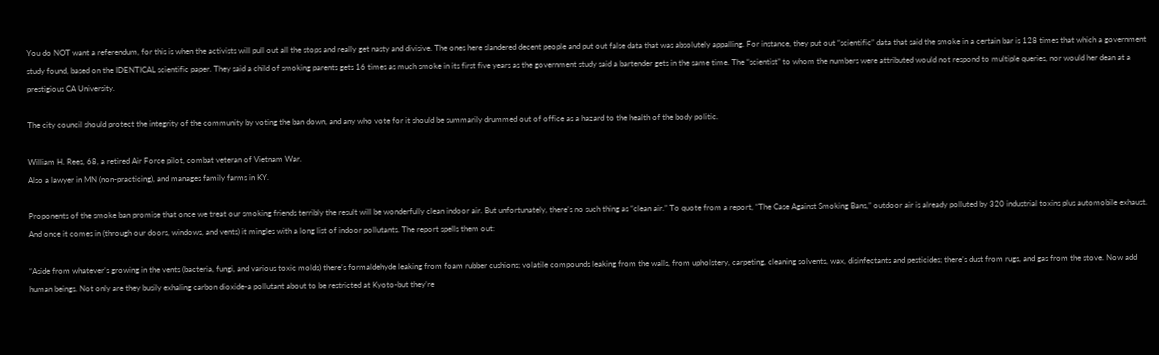You do NOT want a referendum, for this is when the activists will pull out all the stops and really get nasty and divisive. The ones here slandered decent people and put out false data that was absolutely appalling. For instance, they put out “scientific” data that said the smoke in a certain bar is 128 times that which a government study found, based on the IDENTICAL scientific paper. They said a child of smoking parents gets 16 times as much smoke in its first five years as the government study said a bartender gets in the same time. The “scientist” to whom the numbers were attributed would not respond to multiple queries, nor would her dean at a prestigious CA University.

The city council should protect the integrity of the community by voting the ban down, and any who vote for it should be summarily drummed out of office as a hazard to the health of the body politic.

William H. Rees, 68, a retired Air Force pilot, combat veteran of Vietnam War.
Also a lawyer in MN (non-practicing), and manages family farms in KY.

Proponents of the smoke ban promise that once we treat our smoking friends terribly the result will be wonderfully clean indoor air. But unfortunately, there’s no such thing as “clean air.” To quote from a report, “The Case Against Smoking Bans,” outdoor air is already polluted by 320 industrial toxins plus automobile exhaust. And once it comes in (through our doors, windows, and vents) it mingles with a long list of indoor pollutants. The report spells them out:

“Aside from whatever’s growing in the vents (bacteria, fungi, and various toxic molds) there’s formaldehyde leaking from foam rubber cushions; volatile compounds leaking from the walls, from upholstery, carpeting, cleaning solvents, wax, disinfectants and pesticides; there’s dust from rugs, and gas from the stove. Now add human beings. Not only are they busily exhaling carbon dioxide-a pollutant about to be restricted at Kyoto-but they’re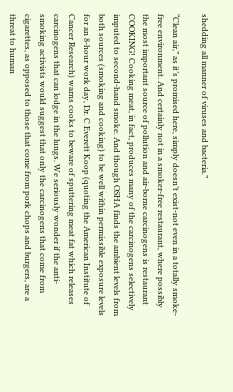shedding all manner of viruses and bacteria.”

“Clean air,” as it’s promised here, simply doesn’t exist-not even in a totally smoke-free environment. And certainly not in a smoker-free restaurant, where possibly the most important source of pollution and air-borne carcinogens is restaurant COOKING! Cooking meat, in fact, produces many of the carcinogens selectively imputed to second-hand smoke. And though OSHA finds the ambient levels from both sources (smoking and cooking) to be well within permissible exposure levels for an 8-hour work day, Dr. C Everett Koop (quoting the American Institute of Cancer Research) warns cooks to beware of sputtering meat fat which releases carcinogens that can lodge in the lungs. We seriously wonder if the anti-smoking activists would suggest that only the carcinogens that come from cigarettes, as opposed to those that come from pork chops and burgers, are a threat to human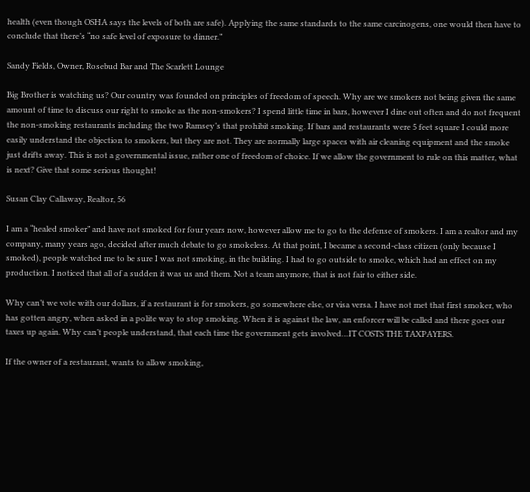health (even though OSHA says the levels of both are safe). Applying the same standards to the same carcinogens, one would then have to conclude that there’s “no safe level of exposure to dinner.”

Sandy Fields, Owner, Rosebud Bar and The Scarlett Lounge

Big Brother is watching us? Our country was founded on principles of freedom of speech. Why are we smokers not being given the same amount of time to discuss our right to smoke as the non-smokers? I spend little time in bars, however I dine out often and do not frequent the non-smoking restaurants including the two Ramsey’s that prohibit smoking. If bars and restaurants were 5 feet square I could more easily understand the objection to smokers, but they are not. They are normally large spaces with air cleaning equipment and the smoke just drifts away. This is not a governmental issue, rather one of freedom of choice. If we allow the government to rule on this matter, what is next? Give that some serious thought!

Susan Clay Callaway, Realtor, 56

I am a “healed smoker” and have not smoked for four years now, however allow me to go to the defense of smokers. I am a realtor and my company, many years ago, decided after much debate to go smokeless. At that point, I became a second-class citizen (only because I smoked), people watched me to be sure I was not smoking, in the building. I had to go outside to smoke, which had an effect on my production. I noticed that all of a sudden it was us and them. Not a team anymore, that is not fair to either side.

Why can’t we vote with our dollars, if a restaurant is for smokers, go somewhere else, or visa versa. I have not met that first smoker, who has gotten angry, when asked in a polite way to stop smoking. When it is against the law, an enforcer will be called and there goes our taxes up again. Why can’t people understand, that each time the government gets involved…IT COSTS THE TAXPAYERS.

If the owner of a restaurant, wants to allow smoking,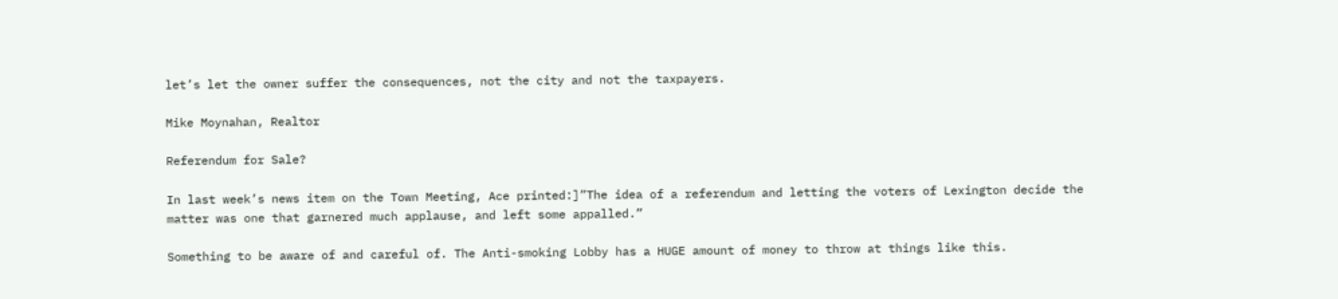let’s let the owner suffer the consequences, not the city and not the taxpayers.

Mike Moynahan, Realtor

Referendum for Sale?

In last week’s news item on the Town Meeting, Ace printed:]”The idea of a referendum and letting the voters of Lexington decide the matter was one that garnered much applause, and left some appalled.”

Something to be aware of and careful of. The Anti-smoking Lobby has a HUGE amount of money to throw at things like this.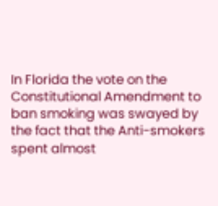In Florida the vote on the Constitutional Amendment to ban smoking was swayed by the fact that the Anti-smokers spent almost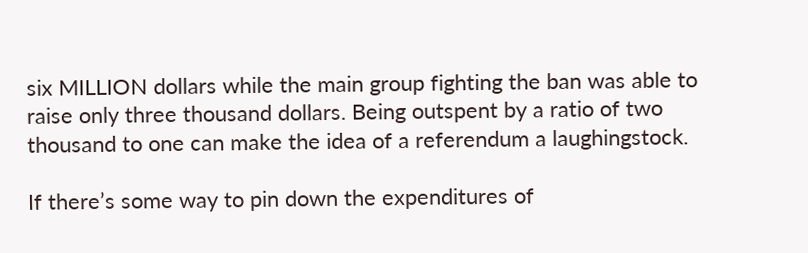six MILLION dollars while the main group fighting the ban was able to raise only three thousand dollars. Being outspent by a ratio of two thousand to one can make the idea of a referendum a laughingstock.

If there’s some way to pin down the expenditures of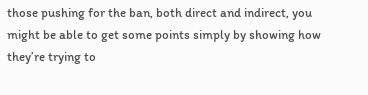those pushing for the ban, both direct and indirect, you might be able to get some points simply by showing how they’re trying to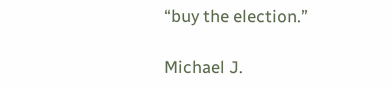“buy the election.”

Michael J.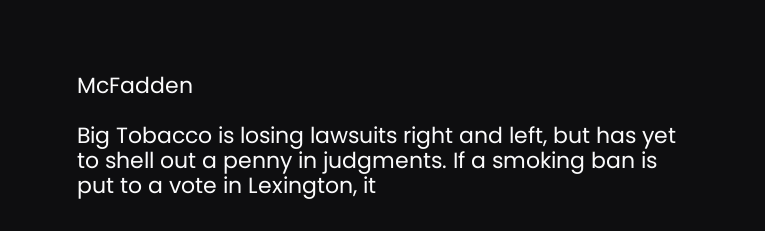McFadden

Big Tobacco is losing lawsuits right and left, but has yet to shell out a penny in judgments. If a smoking ban is put to a vote in Lexington, it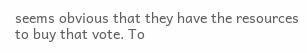seems obvious that they have the resources to buy that vote. To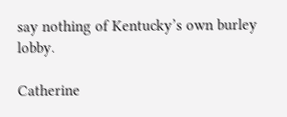say nothing of Kentucky’s own burley lobby.

Catherine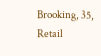Brooking, 35, Retail